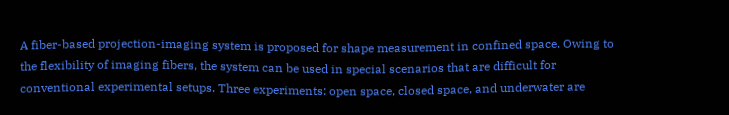A fiber-based projection-imaging system is proposed for shape measurement in confined space. Owing to the flexibility of imaging fibers, the system can be used in special scenarios that are difficult for conventional experimental setups. Three experiments: open space, closed space, and underwater are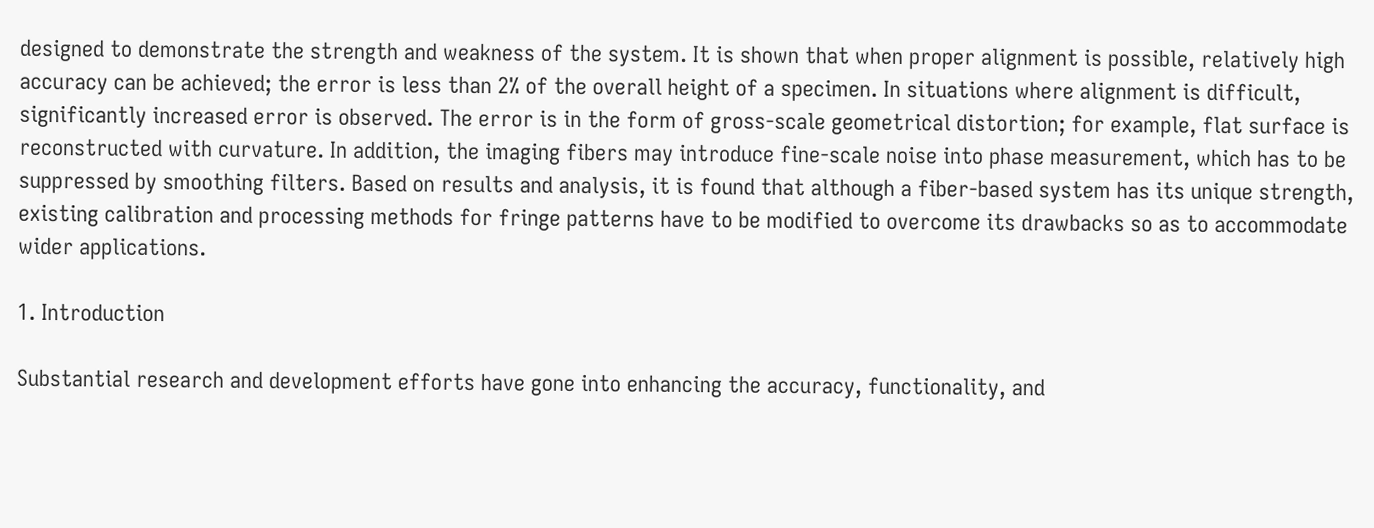designed to demonstrate the strength and weakness of the system. It is shown that when proper alignment is possible, relatively high accuracy can be achieved; the error is less than 2% of the overall height of a specimen. In situations where alignment is difficult, significantly increased error is observed. The error is in the form of gross-scale geometrical distortion; for example, flat surface is reconstructed with curvature. In addition, the imaging fibers may introduce fine-scale noise into phase measurement, which has to be suppressed by smoothing filters. Based on results and analysis, it is found that although a fiber-based system has its unique strength, existing calibration and processing methods for fringe patterns have to be modified to overcome its drawbacks so as to accommodate wider applications.

1. Introduction

Substantial research and development efforts have gone into enhancing the accuracy, functionality, and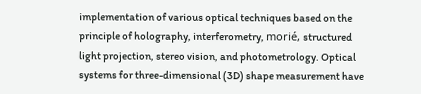implementation of various optical techniques based on the principle of holography, interferometry, morié, structured light projection, stereo vision, and photometrology. Optical systems for three-dimensional (3D) shape measurement have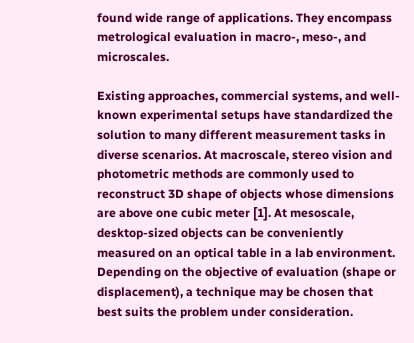found wide range of applications. They encompass metrological evaluation in macro-, meso-, and microscales.

Existing approaches, commercial systems, and well-known experimental setups have standardized the solution to many different measurement tasks in diverse scenarios. At macroscale, stereo vision and photometric methods are commonly used to reconstruct 3D shape of objects whose dimensions are above one cubic meter [1]. At mesoscale, desktop-sized objects can be conveniently measured on an optical table in a lab environment. Depending on the objective of evaluation (shape or displacement), a technique may be chosen that best suits the problem under consideration.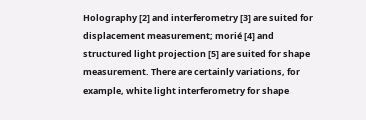Holography [2] and interferometry [3] are suited for displacement measurement; morié [4] and structured light projection [5] are suited for shape measurement. There are certainly variations, for example, white light interferometry for shape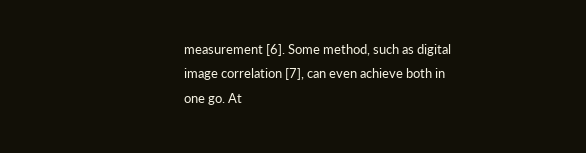measurement [6]. Some method, such as digital image correlation [7], can even achieve both in one go. At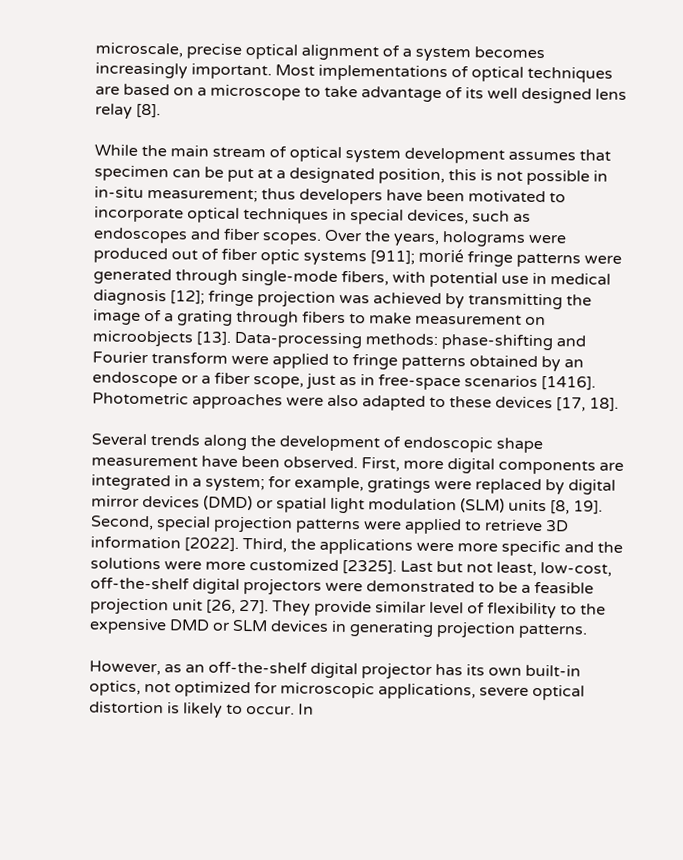microscale, precise optical alignment of a system becomes increasingly important. Most implementations of optical techniques are based on a microscope to take advantage of its well designed lens relay [8].

While the main stream of optical system development assumes that specimen can be put at a designated position, this is not possible in in-situ measurement; thus developers have been motivated to incorporate optical techniques in special devices, such as endoscopes and fiber scopes. Over the years, holograms were produced out of fiber optic systems [911]; morié fringe patterns were generated through single-mode fibers, with potential use in medical diagnosis [12]; fringe projection was achieved by transmitting the image of a grating through fibers to make measurement on microobjects [13]. Data-processing methods: phase-shifting and Fourier transform were applied to fringe patterns obtained by an endoscope or a fiber scope, just as in free-space scenarios [1416]. Photometric approaches were also adapted to these devices [17, 18].

Several trends along the development of endoscopic shape measurement have been observed. First, more digital components are integrated in a system; for example, gratings were replaced by digital mirror devices (DMD) or spatial light modulation (SLM) units [8, 19]. Second, special projection patterns were applied to retrieve 3D information [2022]. Third, the applications were more specific and the solutions were more customized [2325]. Last but not least, low-cost, off-the-shelf digital projectors were demonstrated to be a feasible projection unit [26, 27]. They provide similar level of flexibility to the expensive DMD or SLM devices in generating projection patterns.

However, as an off-the-shelf digital projector has its own built-in optics, not optimized for microscopic applications, severe optical distortion is likely to occur. In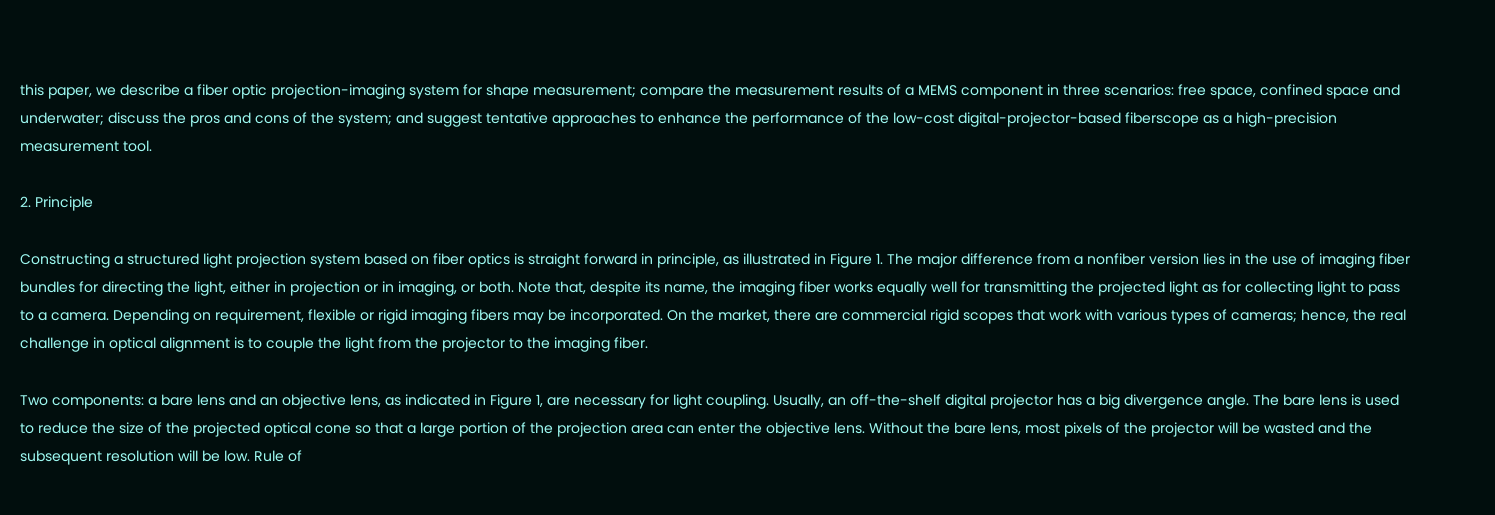this paper, we describe a fiber optic projection-imaging system for shape measurement; compare the measurement results of a MEMS component in three scenarios: free space, confined space and underwater; discuss the pros and cons of the system; and suggest tentative approaches to enhance the performance of the low-cost digital-projector-based fiberscope as a high-precision measurement tool.

2. Principle

Constructing a structured light projection system based on fiber optics is straight forward in principle, as illustrated in Figure 1. The major difference from a nonfiber version lies in the use of imaging fiber bundles for directing the light, either in projection or in imaging, or both. Note that, despite its name, the imaging fiber works equally well for transmitting the projected light as for collecting light to pass to a camera. Depending on requirement, flexible or rigid imaging fibers may be incorporated. On the market, there are commercial rigid scopes that work with various types of cameras; hence, the real challenge in optical alignment is to couple the light from the projector to the imaging fiber.

Two components: a bare lens and an objective lens, as indicated in Figure 1, are necessary for light coupling. Usually, an off-the-shelf digital projector has a big divergence angle. The bare lens is used to reduce the size of the projected optical cone so that a large portion of the projection area can enter the objective lens. Without the bare lens, most pixels of the projector will be wasted and the subsequent resolution will be low. Rule of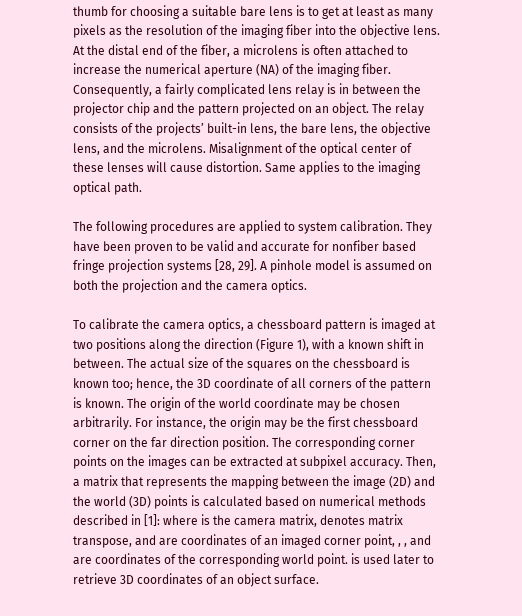thumb for choosing a suitable bare lens is to get at least as many pixels as the resolution of the imaging fiber into the objective lens. At the distal end of the fiber, a microlens is often attached to increase the numerical aperture (NA) of the imaging fiber. Consequently, a fairly complicated lens relay is in between the projector chip and the pattern projected on an object. The relay consists of the projects’ built-in lens, the bare lens, the objective lens, and the microlens. Misalignment of the optical center of these lenses will cause distortion. Same applies to the imaging optical path.

The following procedures are applied to system calibration. They have been proven to be valid and accurate for nonfiber based fringe projection systems [28, 29]. A pinhole model is assumed on both the projection and the camera optics.

To calibrate the camera optics, a chessboard pattern is imaged at two positions along the direction (Figure 1), with a known shift in between. The actual size of the squares on the chessboard is known too; hence, the 3D coordinate of all corners of the pattern is known. The origin of the world coordinate may be chosen arbitrarily. For instance, the origin may be the first chessboard corner on the far direction position. The corresponding corner points on the images can be extracted at subpixel accuracy. Then, a matrix that represents the mapping between the image (2D) and the world (3D) points is calculated based on numerical methods described in [1]: where is the camera matrix, denotes matrix transpose, and are coordinates of an imaged corner point, , , and are coordinates of the corresponding world point. is used later to retrieve 3D coordinates of an object surface.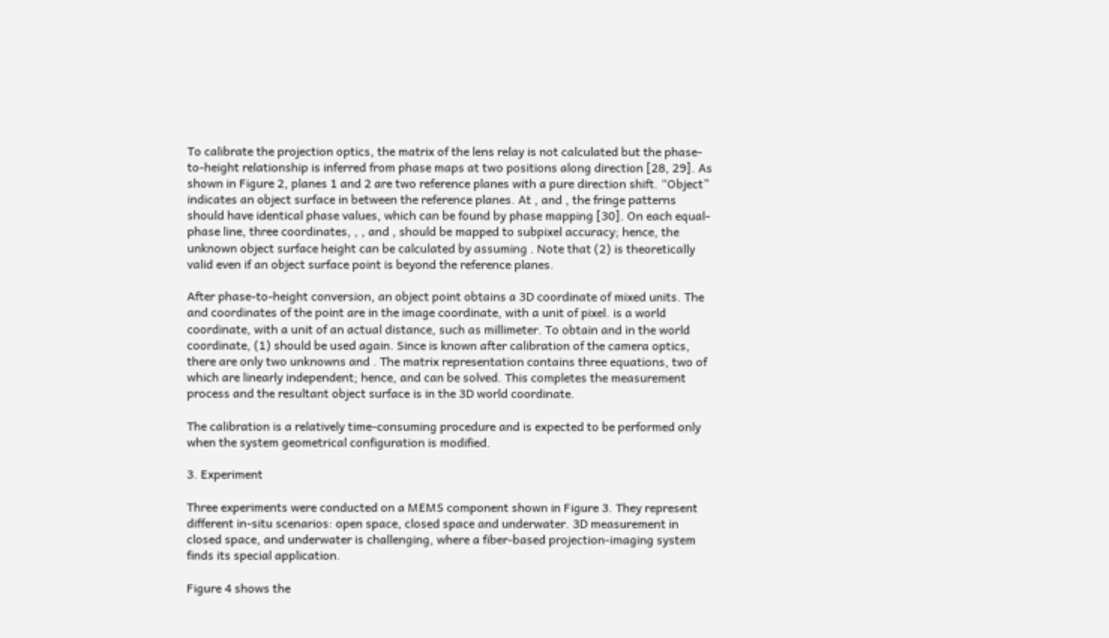To calibrate the projection optics, the matrix of the lens relay is not calculated but the phase-to-height relationship is inferred from phase maps at two positions along direction [28, 29]. As shown in Figure 2, planes 1 and 2 are two reference planes with a pure direction shift. “Object” indicates an object surface in between the reference planes. At , and , the fringe patterns should have identical phase values, which can be found by phase mapping [30]. On each equal-phase line, three coordinates, , , and , should be mapped to subpixel accuracy; hence, the unknown object surface height can be calculated by assuming . Note that (2) is theoretically valid even if an object surface point is beyond the reference planes.

After phase-to-height conversion, an object point obtains a 3D coordinate of mixed units. The and coordinates of the point are in the image coordinate, with a unit of pixel. is a world coordinate, with a unit of an actual distance, such as millimeter. To obtain and in the world coordinate, (1) should be used again. Since is known after calibration of the camera optics, there are only two unknowns and . The matrix representation contains three equations, two of which are linearly independent; hence, and can be solved. This completes the measurement process and the resultant object surface is in the 3D world coordinate.

The calibration is a relatively time-consuming procedure and is expected to be performed only when the system geometrical configuration is modified.

3. Experiment

Three experiments were conducted on a MEMS component shown in Figure 3. They represent different in-situ scenarios: open space, closed space and underwater. 3D measurement in closed space, and underwater is challenging, where a fiber-based projection-imaging system finds its special application.

Figure 4 shows the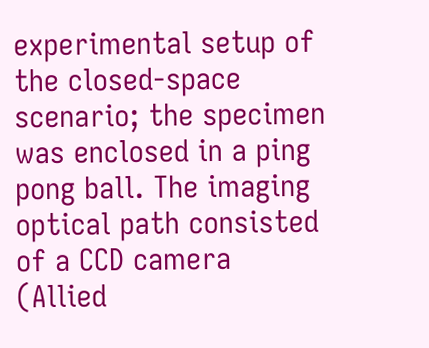experimental setup of the closed-space scenario; the specimen was enclosed in a ping pong ball. The imaging optical path consisted of a CCD camera (Allied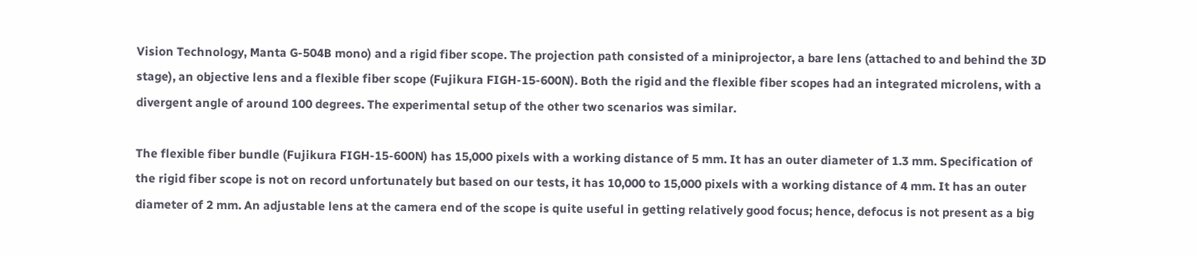Vision Technology, Manta G-504B mono) and a rigid fiber scope. The projection path consisted of a miniprojector, a bare lens (attached to and behind the 3D stage), an objective lens and a flexible fiber scope (Fujikura FIGH-15-600N). Both the rigid and the flexible fiber scopes had an integrated microlens, with a divergent angle of around 100 degrees. The experimental setup of the other two scenarios was similar.

The flexible fiber bundle (Fujikura FIGH-15-600N) has 15,000 pixels with a working distance of 5 mm. It has an outer diameter of 1.3 mm. Specification of the rigid fiber scope is not on record unfortunately but based on our tests, it has 10,000 to 15,000 pixels with a working distance of 4 mm. It has an outer diameter of 2 mm. An adjustable lens at the camera end of the scope is quite useful in getting relatively good focus; hence, defocus is not present as a big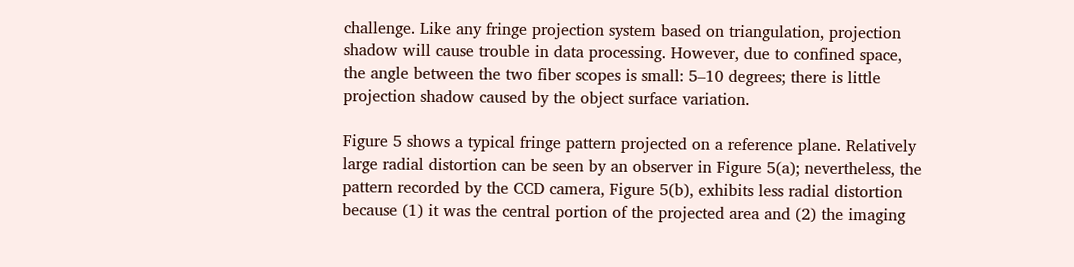challenge. Like any fringe projection system based on triangulation, projection shadow will cause trouble in data processing. However, due to confined space, the angle between the two fiber scopes is small: 5–10 degrees; there is little projection shadow caused by the object surface variation.

Figure 5 shows a typical fringe pattern projected on a reference plane. Relatively large radial distortion can be seen by an observer in Figure 5(a); nevertheless, the pattern recorded by the CCD camera, Figure 5(b), exhibits less radial distortion because (1) it was the central portion of the projected area and (2) the imaging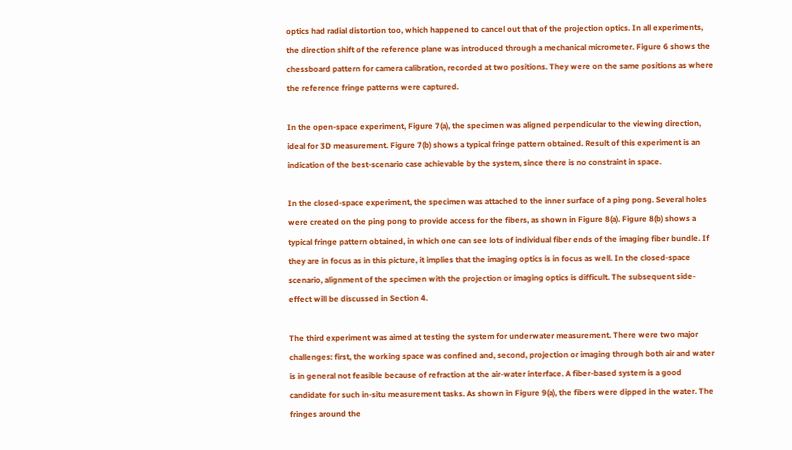optics had radial distortion too, which happened to cancel out that of the projection optics. In all experiments, the direction shift of the reference plane was introduced through a mechanical micrometer. Figure 6 shows the chessboard pattern for camera calibration, recorded at two positions. They were on the same positions as where the reference fringe patterns were captured.

In the open-space experiment, Figure 7(a), the specimen was aligned perpendicular to the viewing direction, ideal for 3D measurement. Figure 7(b) shows a typical fringe pattern obtained. Result of this experiment is an indication of the best-scenario case achievable by the system, since there is no constraint in space.

In the closed-space experiment, the specimen was attached to the inner surface of a ping pong. Several holes were created on the ping pong to provide access for the fibers, as shown in Figure 8(a). Figure 8(b) shows a typical fringe pattern obtained, in which one can see lots of individual fiber ends of the imaging fiber bundle. If they are in focus as in this picture, it implies that the imaging optics is in focus as well. In the closed-space scenario, alignment of the specimen with the projection or imaging optics is difficult. The subsequent side-effect will be discussed in Section 4.

The third experiment was aimed at testing the system for underwater measurement. There were two major challenges: first, the working space was confined and, second, projection or imaging through both air and water is in general not feasible because of refraction at the air-water interface. A fiber-based system is a good candidate for such in-situ measurement tasks. As shown in Figure 9(a), the fibers were dipped in the water. The fringes around the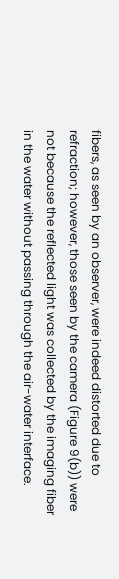fibers, as seen by an observer, were indeed distorted due to refraction; however, those seen by the camera (Figure 9(b)) were not because the reflected light was collected by the imaging fiber in the water without passing through the air-water interface.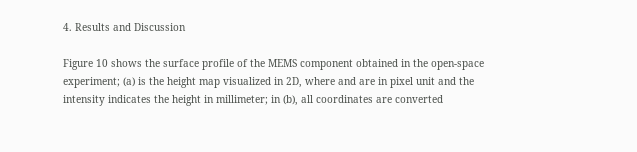4. Results and Discussion

Figure 10 shows the surface profile of the MEMS component obtained in the open-space experiment; (a) is the height map visualized in 2D, where and are in pixel unit and the intensity indicates the height in millimeter; in (b), all coordinates are converted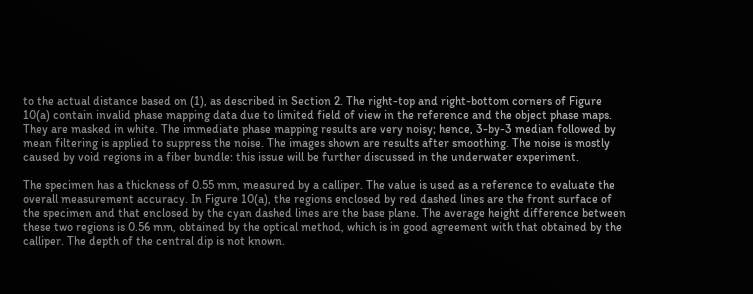to the actual distance based on (1), as described in Section 2. The right-top and right-bottom corners of Figure 10(a) contain invalid phase mapping data due to limited field of view in the reference and the object phase maps. They are masked in white. The immediate phase mapping results are very noisy; hence, 3-by-3 median followed by mean filtering is applied to suppress the noise. The images shown are results after smoothing. The noise is mostly caused by void regions in a fiber bundle: this issue will be further discussed in the underwater experiment.

The specimen has a thickness of 0.55 mm, measured by a calliper. The value is used as a reference to evaluate the overall measurement accuracy. In Figure 10(a), the regions enclosed by red dashed lines are the front surface of the specimen and that enclosed by the cyan dashed lines are the base plane. The average height difference between these two regions is 0.56 mm, obtained by the optical method, which is in good agreement with that obtained by the calliper. The depth of the central dip is not known.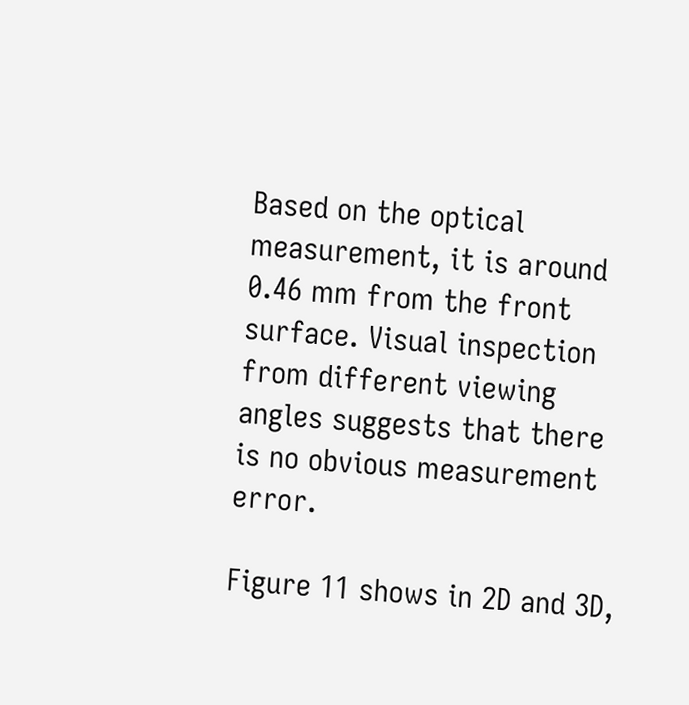Based on the optical measurement, it is around 0.46 mm from the front surface. Visual inspection from different viewing angles suggests that there is no obvious measurement error.

Figure 11 shows in 2D and 3D,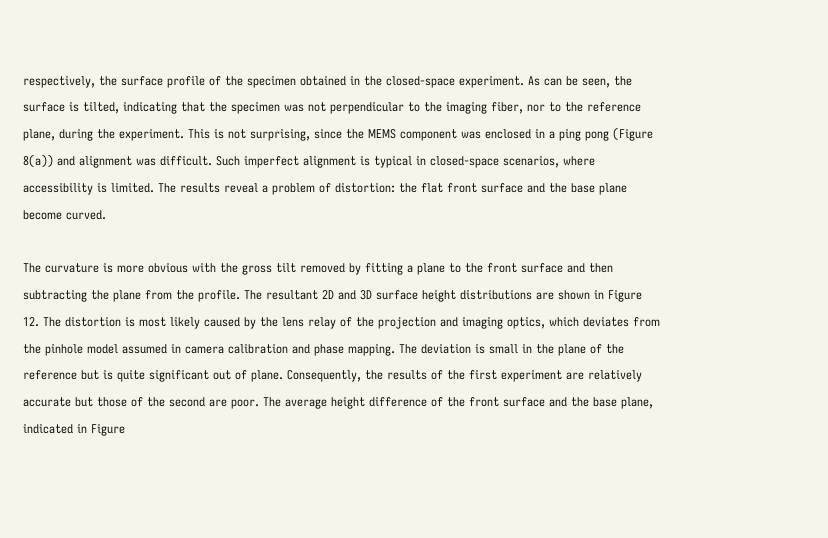respectively, the surface profile of the specimen obtained in the closed-space experiment. As can be seen, the surface is tilted, indicating that the specimen was not perpendicular to the imaging fiber, nor to the reference plane, during the experiment. This is not surprising, since the MEMS component was enclosed in a ping pong (Figure 8(a)) and alignment was difficult. Such imperfect alignment is typical in closed-space scenarios, where accessibility is limited. The results reveal a problem of distortion: the flat front surface and the base plane become curved.

The curvature is more obvious with the gross tilt removed by fitting a plane to the front surface and then subtracting the plane from the profile. The resultant 2D and 3D surface height distributions are shown in Figure 12. The distortion is most likely caused by the lens relay of the projection and imaging optics, which deviates from the pinhole model assumed in camera calibration and phase mapping. The deviation is small in the plane of the reference but is quite significant out of plane. Consequently, the results of the first experiment are relatively accurate but those of the second are poor. The average height difference of the front surface and the base plane, indicated in Figure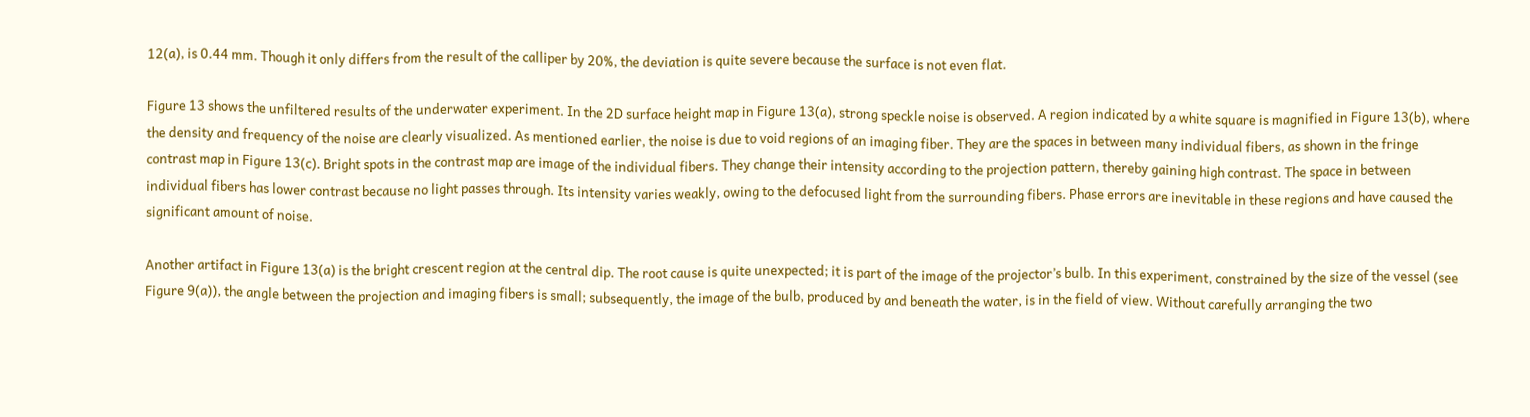12(a), is 0.44 mm. Though it only differs from the result of the calliper by 20%, the deviation is quite severe because the surface is not even flat.

Figure 13 shows the unfiltered results of the underwater experiment. In the 2D surface height map in Figure 13(a), strong speckle noise is observed. A region indicated by a white square is magnified in Figure 13(b), where the density and frequency of the noise are clearly visualized. As mentioned earlier, the noise is due to void regions of an imaging fiber. They are the spaces in between many individual fibers, as shown in the fringe contrast map in Figure 13(c). Bright spots in the contrast map are image of the individual fibers. They change their intensity according to the projection pattern, thereby gaining high contrast. The space in between individual fibers has lower contrast because no light passes through. Its intensity varies weakly, owing to the defocused light from the surrounding fibers. Phase errors are inevitable in these regions and have caused the significant amount of noise.

Another artifact in Figure 13(a) is the bright crescent region at the central dip. The root cause is quite unexpected; it is part of the image of the projector’s bulb. In this experiment, constrained by the size of the vessel (see Figure 9(a)), the angle between the projection and imaging fibers is small; subsequently, the image of the bulb, produced by and beneath the water, is in the field of view. Without carefully arranging the two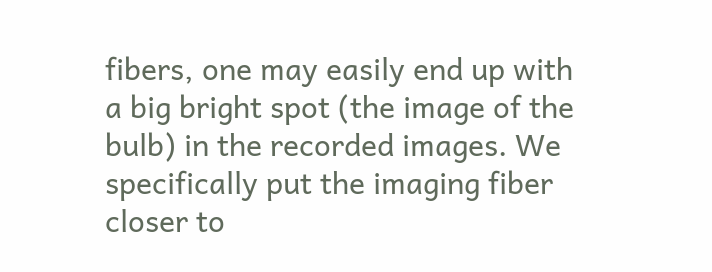fibers, one may easily end up with a big bright spot (the image of the bulb) in the recorded images. We specifically put the imaging fiber closer to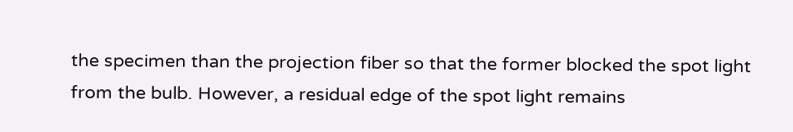the specimen than the projection fiber so that the former blocked the spot light from the bulb. However, a residual edge of the spot light remains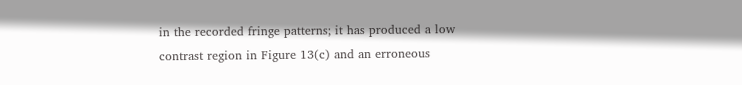in the recorded fringe patterns; it has produced a low contrast region in Figure 13(c) and an erroneous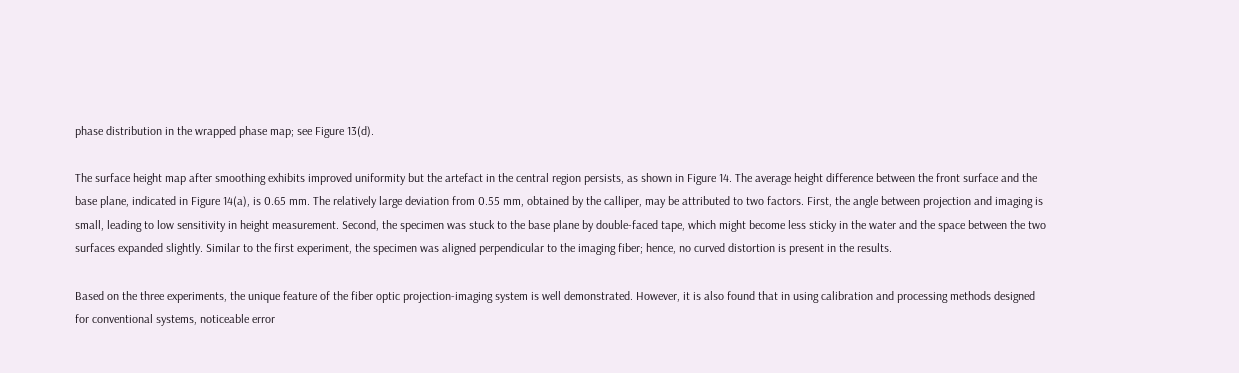phase distribution in the wrapped phase map; see Figure 13(d).

The surface height map after smoothing exhibits improved uniformity but the artefact in the central region persists, as shown in Figure 14. The average height difference between the front surface and the base plane, indicated in Figure 14(a), is 0.65 mm. The relatively large deviation from 0.55 mm, obtained by the calliper, may be attributed to two factors. First, the angle between projection and imaging is small, leading to low sensitivity in height measurement. Second, the specimen was stuck to the base plane by double-faced tape, which might become less sticky in the water and the space between the two surfaces expanded slightly. Similar to the first experiment, the specimen was aligned perpendicular to the imaging fiber; hence, no curved distortion is present in the results.

Based on the three experiments, the unique feature of the fiber optic projection-imaging system is well demonstrated. However, it is also found that in using calibration and processing methods designed for conventional systems, noticeable error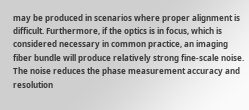may be produced in scenarios where proper alignment is difficult. Furthermore, if the optics is in focus, which is considered necessary in common practice, an imaging fiber bundle will produce relatively strong fine-scale noise. The noise reduces the phase measurement accuracy and resolution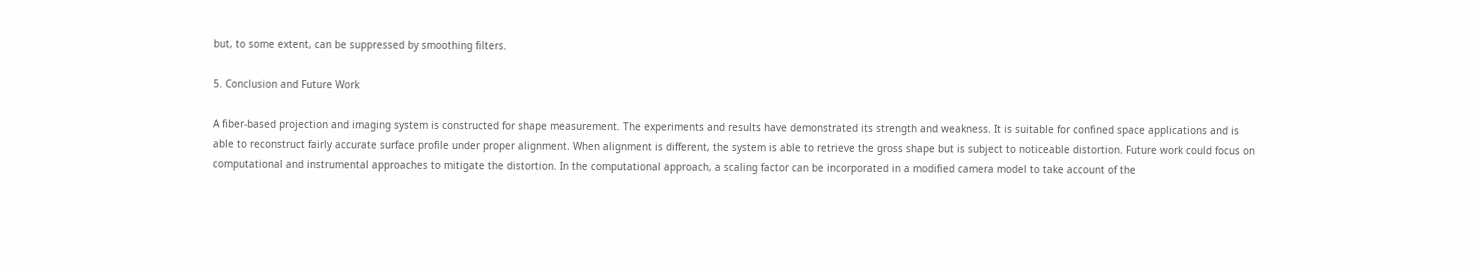but, to some extent, can be suppressed by smoothing filters.

5. Conclusion and Future Work

A fiber-based projection and imaging system is constructed for shape measurement. The experiments and results have demonstrated its strength and weakness. It is suitable for confined space applications and is able to reconstruct fairly accurate surface profile under proper alignment. When alignment is different, the system is able to retrieve the gross shape but is subject to noticeable distortion. Future work could focus on computational and instrumental approaches to mitigate the distortion. In the computational approach, a scaling factor can be incorporated in a modified camera model to take account of the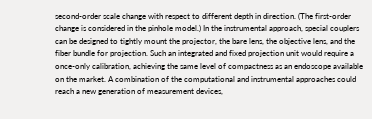second-order scale change with respect to different depth in direction. (The first-order change is considered in the pinhole model.) In the instrumental approach, special couplers can be designed to tightly mount the projector, the bare lens, the objective lens, and the fiber bundle for projection. Such an integrated and fixed projection unit would require a once-only calibration, achieving the same level of compactness as an endoscope available on the market. A combination of the computational and instrumental approaches could reach a new generation of measurement devices,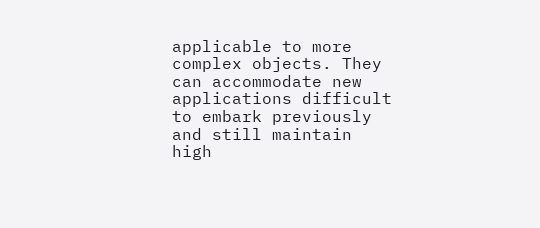applicable to more complex objects. They can accommodate new applications difficult to embark previously and still maintain high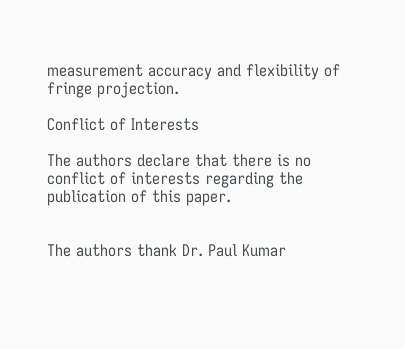measurement accuracy and flexibility of fringe projection.

Conflict of Interests

The authors declare that there is no conflict of interests regarding the publication of this paper.


The authors thank Dr. Paul Kumar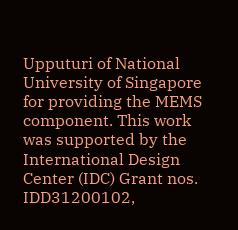Upputuri of National University of Singapore for providing the MEMS component. This work was supported by the International Design Center (IDC) Grant nos. IDD31200102,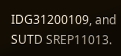IDG31200109, and SUTD SREP11013.